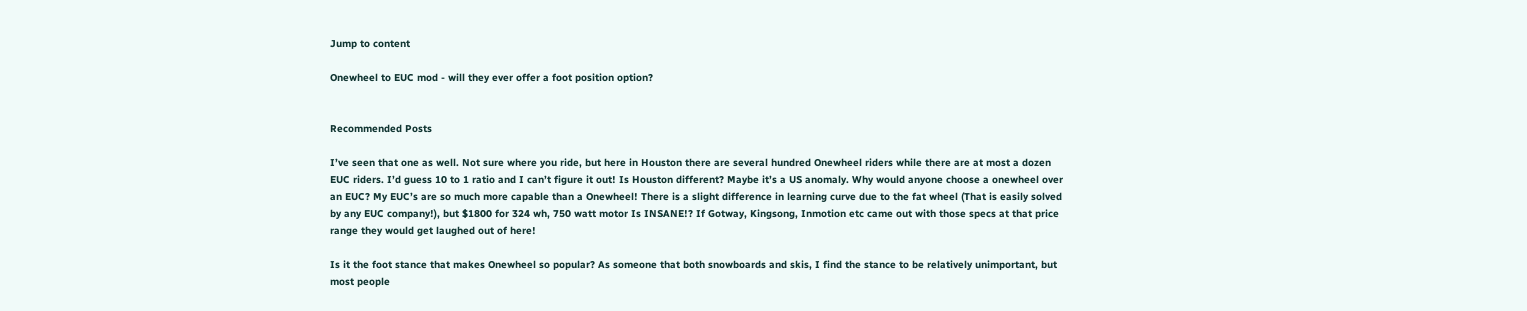Jump to content

Onewheel to EUC mod - will they ever offer a foot position option?


Recommended Posts

I’ve seen that one as well. Not sure where you ride, but here in Houston there are several hundred Onewheel riders while there are at most a dozen EUC riders. I’d guess 10 to 1 ratio and I can’t figure it out! Is Houston different? Maybe it’s a US anomaly. Why would anyone choose a onewheel over an EUC? My EUC’s are so much more capable than a Onewheel! There is a slight difference in learning curve due to the fat wheel (That is easily solved by any EUC company!), but $1800 for 324 wh, 750 watt motor Is INSANE!? If Gotway, Kingsong, Inmotion etc came out with those specs at that price range they would get laughed out of here!

Is it the foot stance that makes Onewheel so popular? As someone that both snowboards and skis, I find the stance to be relatively unimportant, but most people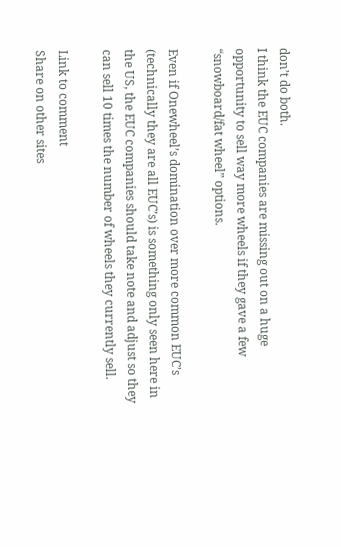don’t do both.
I think the EUC companies are missing out on a huge opportunity to sell way more wheels if they gave a few “snowboard/fat wheel” options.

Even if Onewheel’s domination over more common EUC’s (technically they are all EUC’s) is something only seen here in the US, the EUC companies should take note and adjust so they can sell 10 times the number of wheels they currently sell.

Link to comment
Share on other sites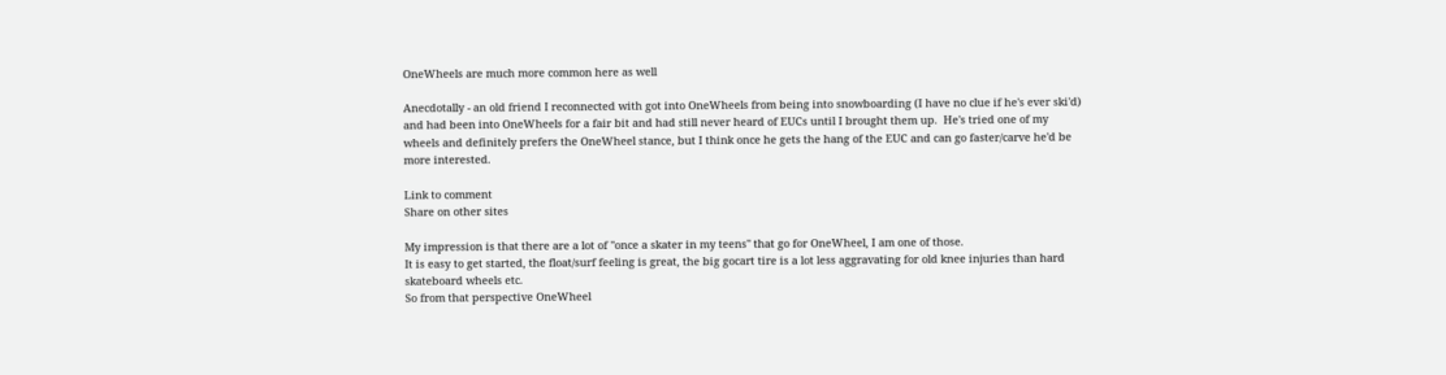OneWheels are much more common here as well

Anecdotally - an old friend I reconnected with got into OneWheels from being into snowboarding (I have no clue if he's ever ski'd) and had been into OneWheels for a fair bit and had still never heard of EUCs until I brought them up.  He's tried one of my wheels and definitely prefers the OneWheel stance, but I think once he gets the hang of the EUC and can go faster/carve he'd be more interested.

Link to comment
Share on other sites

My impression is that there are a lot of "once a skater in my teens" that go for OneWheel, I am one of those.
It is easy to get started, the float/surf feeling is great, the big gocart tire is a lot less aggravating for old knee injuries than hard skateboard wheels etc.
So from that perspective OneWheel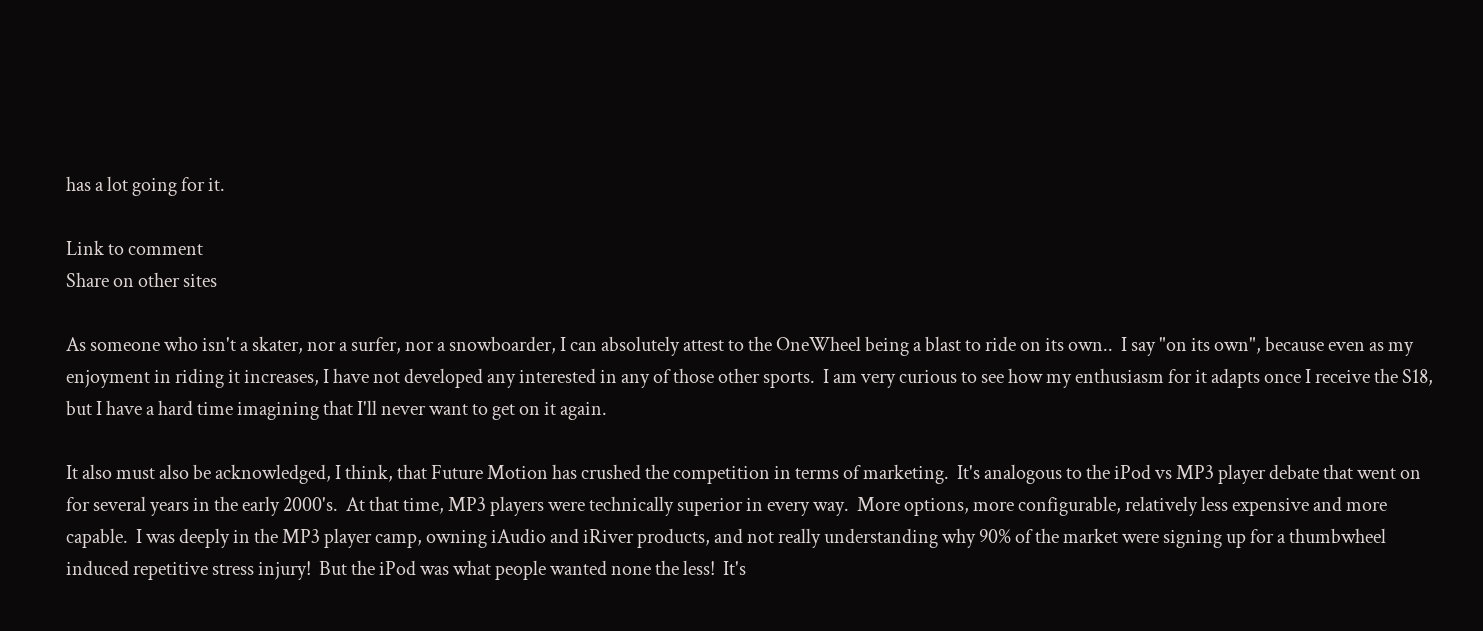has a lot going for it.

Link to comment
Share on other sites

As someone who isn't a skater, nor a surfer, nor a snowboarder, I can absolutely attest to the OneWheel being a blast to ride on its own..  I say "on its own", because even as my enjoyment in riding it increases, I have not developed any interested in any of those other sports.  I am very curious to see how my enthusiasm for it adapts once I receive the S18, but I have a hard time imagining that I'll never want to get on it again.

It also must also be acknowledged, I think, that Future Motion has crushed the competition in terms of marketing.  It's analogous to the iPod vs MP3 player debate that went on for several years in the early 2000's.  At that time, MP3 players were technically superior in every way.  More options, more configurable, relatively less expensive and more capable.  I was deeply in the MP3 player camp, owning iAudio and iRiver products, and not really understanding why 90% of the market were signing up for a thumbwheel induced repetitive stress injury!  But the iPod was what people wanted none the less!  It's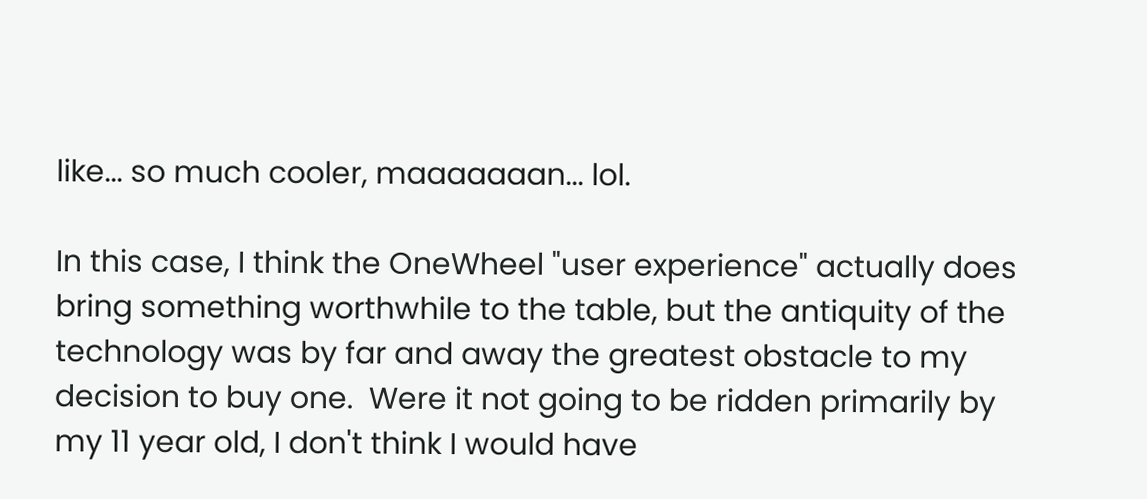like... so much cooler, maaaaaaan... lol.

In this case, I think the OneWheel "user experience" actually does bring something worthwhile to the table, but the antiquity of the technology was by far and away the greatest obstacle to my decision to buy one.  Were it not going to be ridden primarily by my 11 year old, I don't think I would have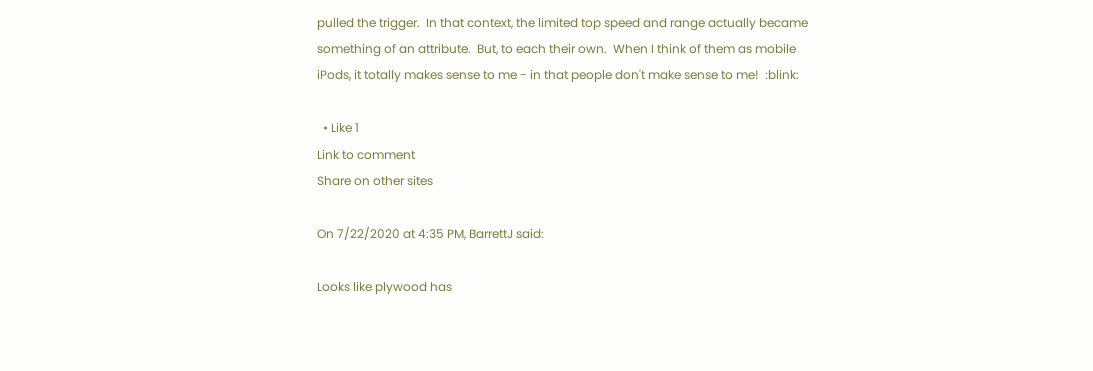pulled the trigger.  In that context, the limited top speed and range actually became something of an attribute.  But, to each their own.  When I think of them as mobile iPods, it totally makes sense to me - in that people don't make sense to me!  :blink:

  • Like 1
Link to comment
Share on other sites

On 7/22/2020 at 4:35 PM, BarrettJ said:

Looks like plywood has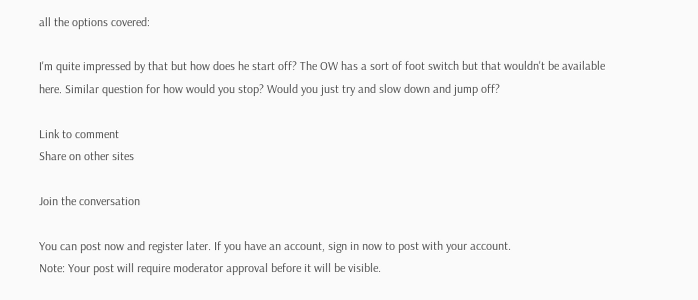all the options covered:

I'm quite impressed by that but how does he start off? The OW has a sort of foot switch but that wouldn't be available here. Similar question for how would you stop? Would you just try and slow down and jump off?

Link to comment
Share on other sites

Join the conversation

You can post now and register later. If you have an account, sign in now to post with your account.
Note: Your post will require moderator approval before it will be visible.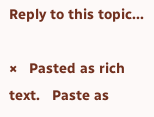Reply to this topic...

×   Pasted as rich text.   Paste as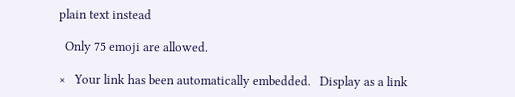plain text instead

  Only 75 emoji are allowed.

×   Your link has been automatically embedded.   Display as a link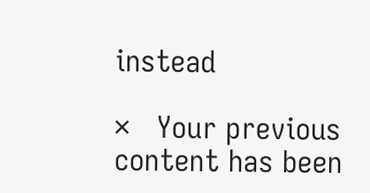instead

×   Your previous content has been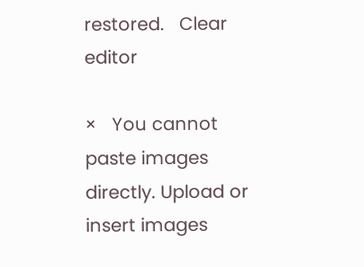restored.   Clear editor

×   You cannot paste images directly. Upload or insert images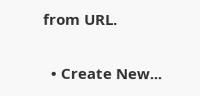from URL.

  • Create New...